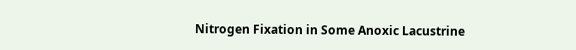Nitrogen Fixation in Some Anoxic Lacustrine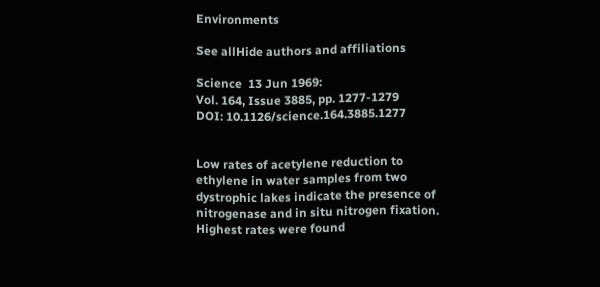Environments

See allHide authors and affiliations

Science  13 Jun 1969:
Vol. 164, Issue 3885, pp. 1277-1279
DOI: 10.1126/science.164.3885.1277


Low rates of acetylene reduction to ethylene in water samples from two dystrophic lakes indicate the presence of nitrogenase and in situ nitrogen fixation. Highest rates were found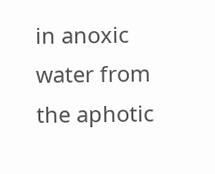in anoxic water from the aphotic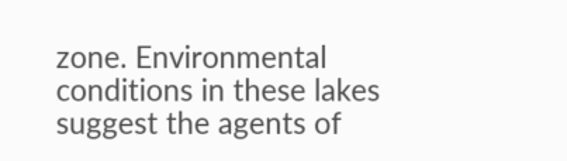zone. Environmental conditions in these lakes suggest the agents of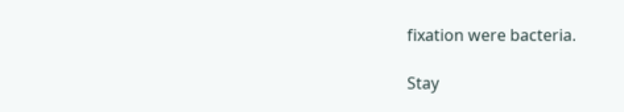fixation were bacteria.

Stay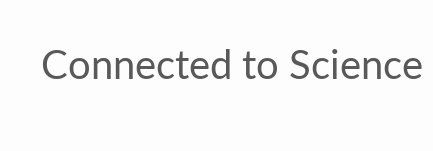Connected to Science